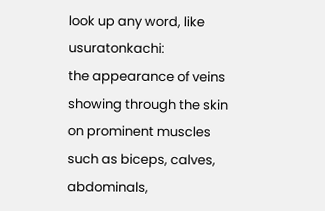look up any word, like usuratonkachi:
the appearance of veins showing through the skin on prominent muscles such as biceps, calves, abdominals,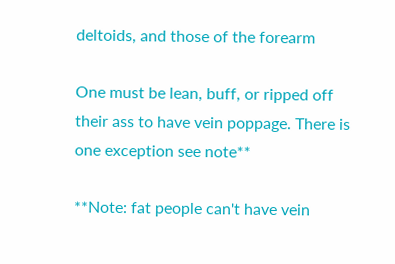deltoids, and those of the forearm

One must be lean, buff, or ripped off their ass to have vein poppage. There is one exception see note**

**Note: fat people can't have vein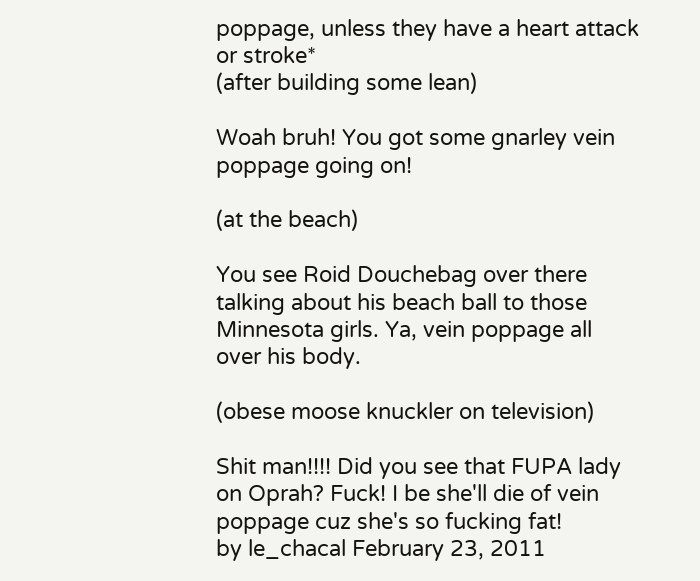poppage, unless they have a heart attack or stroke*
(after building some lean)

Woah bruh! You got some gnarley vein poppage going on!

(at the beach)

You see Roid Douchebag over there talking about his beach ball to those Minnesota girls. Ya, vein poppage all over his body.

(obese moose knuckler on television)

Shit man!!!! Did you see that FUPA lady on Oprah? Fuck! I be she'll die of vein poppage cuz she's so fucking fat!
by le_chacal February 23, 2011